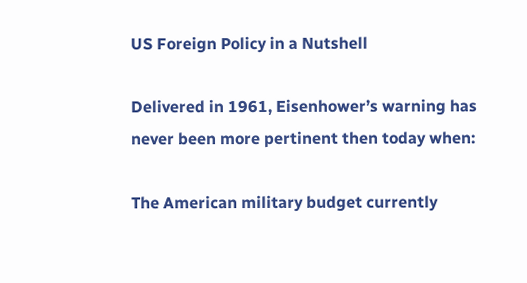US Foreign Policy in a Nutshell

Delivered in 1961, Eisenhower’s warning has never been more pertinent then today when:

The American military budget currently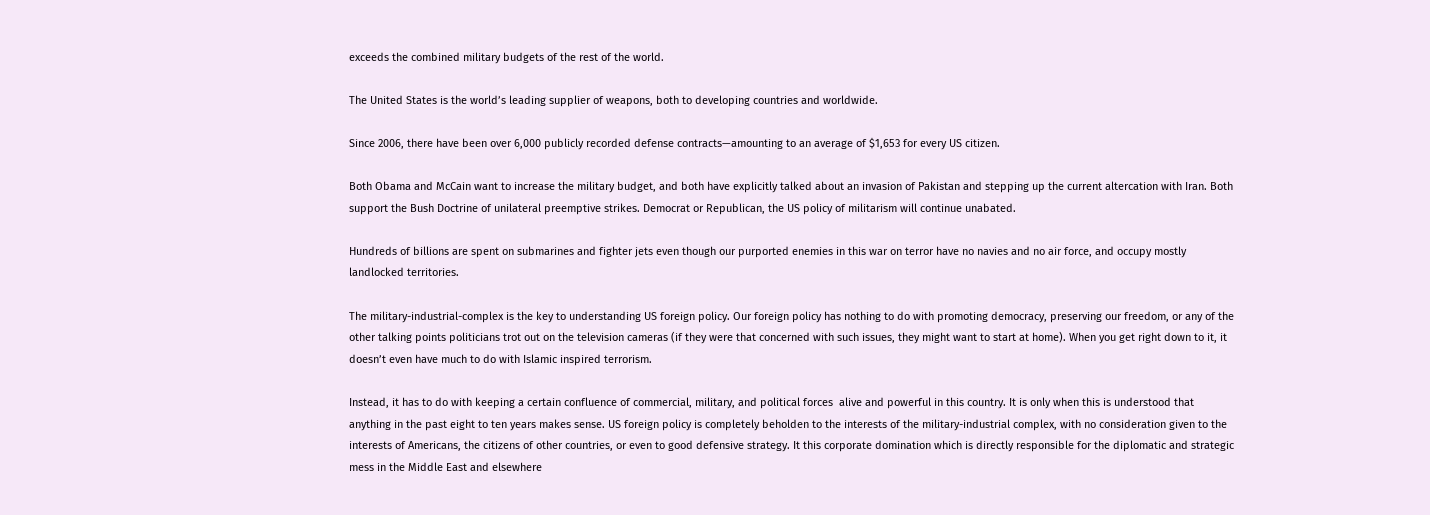exceeds the combined military budgets of the rest of the world.

The United States is the world’s leading supplier of weapons, both to developing countries and worldwide.

Since 2006, there have been over 6,000 publicly recorded defense contracts—amounting to an average of $1,653 for every US citizen.

Both Obama and McCain want to increase the military budget, and both have explicitly talked about an invasion of Pakistan and stepping up the current altercation with Iran. Both support the Bush Doctrine of unilateral preemptive strikes. Democrat or Republican, the US policy of militarism will continue unabated.

Hundreds of billions are spent on submarines and fighter jets even though our purported enemies in this war on terror have no navies and no air force, and occupy mostly landlocked territories.

The military-industrial-complex is the key to understanding US foreign policy. Our foreign policy has nothing to do with promoting democracy, preserving our freedom, or any of the other talking points politicians trot out on the television cameras (if they were that concerned with such issues, they might want to start at home). When you get right down to it, it doesn’t even have much to do with Islamic inspired terrorism.

Instead, it has to do with keeping a certain confluence of commercial, military, and political forces  alive and powerful in this country. It is only when this is understood that anything in the past eight to ten years makes sense. US foreign policy is completely beholden to the interests of the military-industrial complex, with no consideration given to the interests of Americans, the citizens of other countries, or even to good defensive strategy. It this corporate domination which is directly responsible for the diplomatic and strategic mess in the Middle East and elsewhere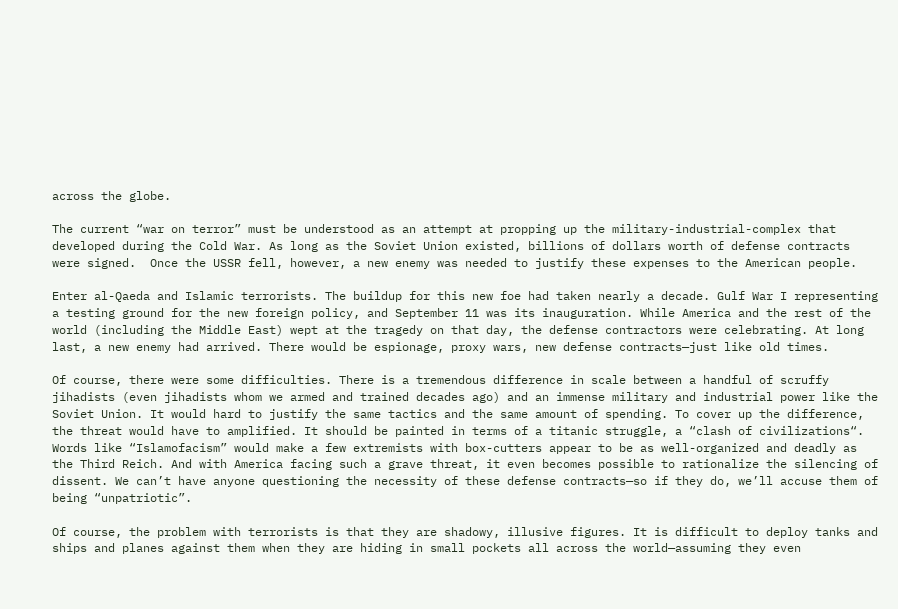across the globe.

The current “war on terror” must be understood as an attempt at propping up the military-industrial-complex that developed during the Cold War. As long as the Soviet Union existed, billions of dollars worth of defense contracts were signed.  Once the USSR fell, however, a new enemy was needed to justify these expenses to the American people.

Enter al-Qaeda and Islamic terrorists. The buildup for this new foe had taken nearly a decade. Gulf War I representing a testing ground for the new foreign policy, and September 11 was its inauguration. While America and the rest of the world (including the Middle East) wept at the tragedy on that day, the defense contractors were celebrating. At long last, a new enemy had arrived. There would be espionage, proxy wars, new defense contracts—just like old times.

Of course, there were some difficulties. There is a tremendous difference in scale between a handful of scruffy jihadists (even jihadists whom we armed and trained decades ago) and an immense military and industrial power like the Soviet Union. It would hard to justify the same tactics and the same amount of spending. To cover up the difference, the threat would have to amplified. It should be painted in terms of a titanic struggle, a “clash of civilizations“. Words like “Islamofacism” would make a few extremists with box-cutters appear to be as well-organized and deadly as the Third Reich. And with America facing such a grave threat, it even becomes possible to rationalize the silencing of dissent. We can’t have anyone questioning the necessity of these defense contracts—so if they do, we’ll accuse them of being “unpatriotic”.

Of course, the problem with terrorists is that they are shadowy, illusive figures. It is difficult to deploy tanks and ships and planes against them when they are hiding in small pockets all across the world—assuming they even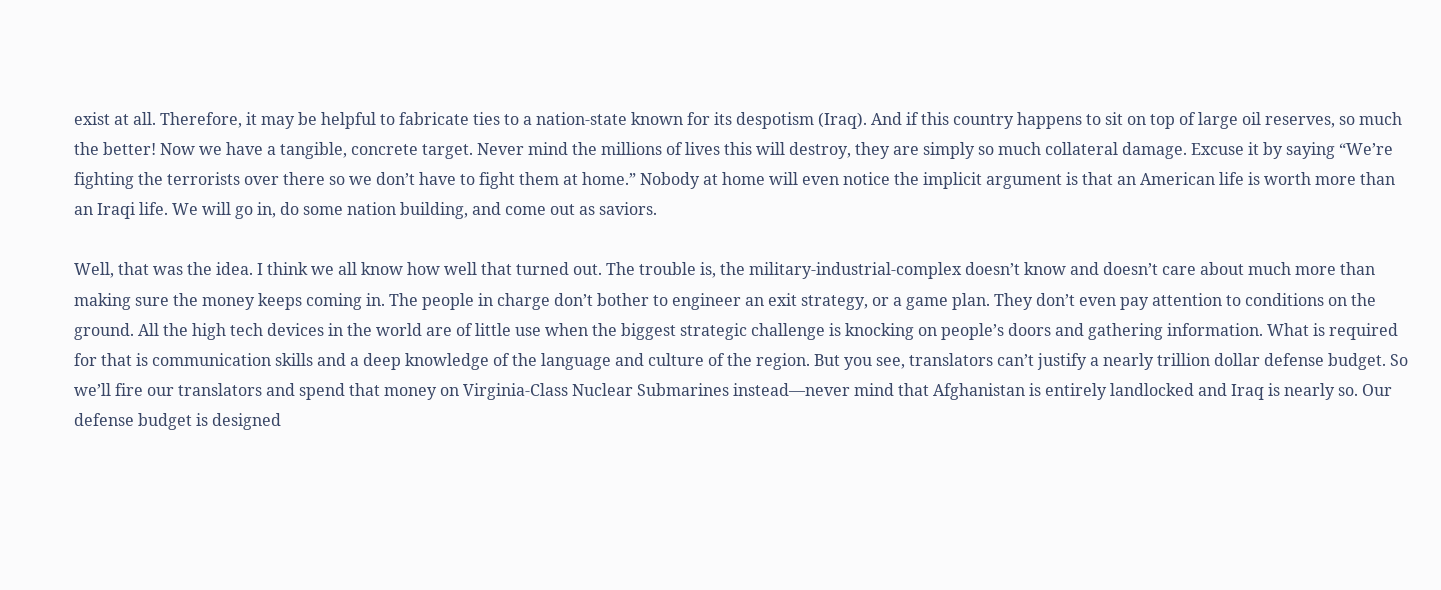exist at all. Therefore, it may be helpful to fabricate ties to a nation-state known for its despotism (Iraq). And if this country happens to sit on top of large oil reserves, so much the better! Now we have a tangible, concrete target. Never mind the millions of lives this will destroy, they are simply so much collateral damage. Excuse it by saying “We’re fighting the terrorists over there so we don’t have to fight them at home.” Nobody at home will even notice the implicit argument is that an American life is worth more than an Iraqi life. We will go in, do some nation building, and come out as saviors.

Well, that was the idea. I think we all know how well that turned out. The trouble is, the military-industrial-complex doesn’t know and doesn’t care about much more than making sure the money keeps coming in. The people in charge don’t bother to engineer an exit strategy, or a game plan. They don’t even pay attention to conditions on the ground. All the high tech devices in the world are of little use when the biggest strategic challenge is knocking on people’s doors and gathering information. What is required for that is communication skills and a deep knowledge of the language and culture of the region. But you see, translators can’t justify a nearly trillion dollar defense budget. So we’ll fire our translators and spend that money on Virginia-Class Nuclear Submarines instead—never mind that Afghanistan is entirely landlocked and Iraq is nearly so. Our defense budget is designed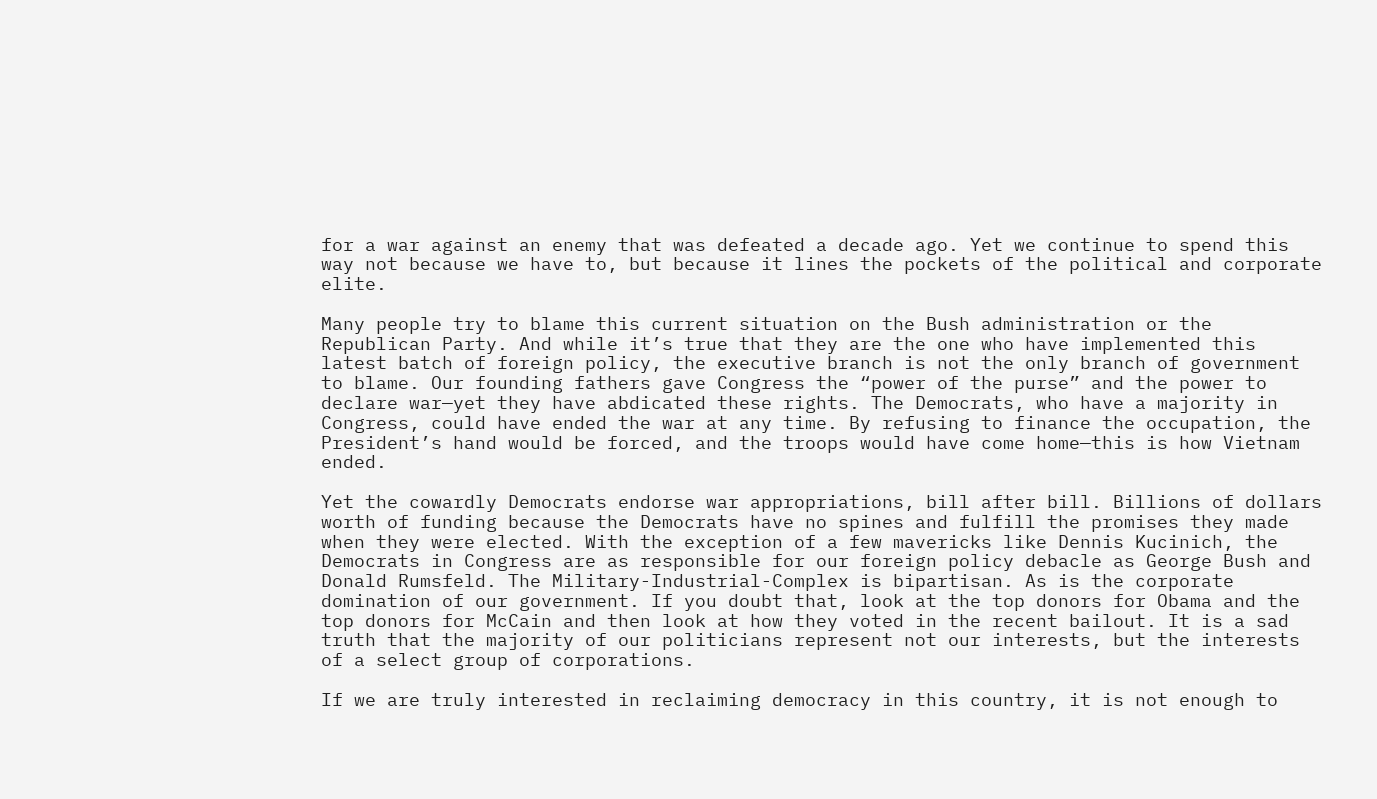for a war against an enemy that was defeated a decade ago. Yet we continue to spend this way not because we have to, but because it lines the pockets of the political and corporate elite.

Many people try to blame this current situation on the Bush administration or the Republican Party. And while it’s true that they are the one who have implemented this latest batch of foreign policy, the executive branch is not the only branch of government to blame. Our founding fathers gave Congress the “power of the purse” and the power to declare war—yet they have abdicated these rights. The Democrats, who have a majority in Congress, could have ended the war at any time. By refusing to finance the occupation, the President’s hand would be forced, and the troops would have come home—this is how Vietnam ended.

Yet the cowardly Democrats endorse war appropriations, bill after bill. Billions of dollars worth of funding because the Democrats have no spines and fulfill the promises they made when they were elected. With the exception of a few mavericks like Dennis Kucinich, the Democrats in Congress are as responsible for our foreign policy debacle as George Bush and Donald Rumsfeld. The Military-Industrial-Complex is bipartisan. As is the corporate domination of our government. If you doubt that, look at the top donors for Obama and the top donors for McCain and then look at how they voted in the recent bailout. It is a sad truth that the majority of our politicians represent not our interests, but the interests of a select group of corporations.

If we are truly interested in reclaiming democracy in this country, it is not enough to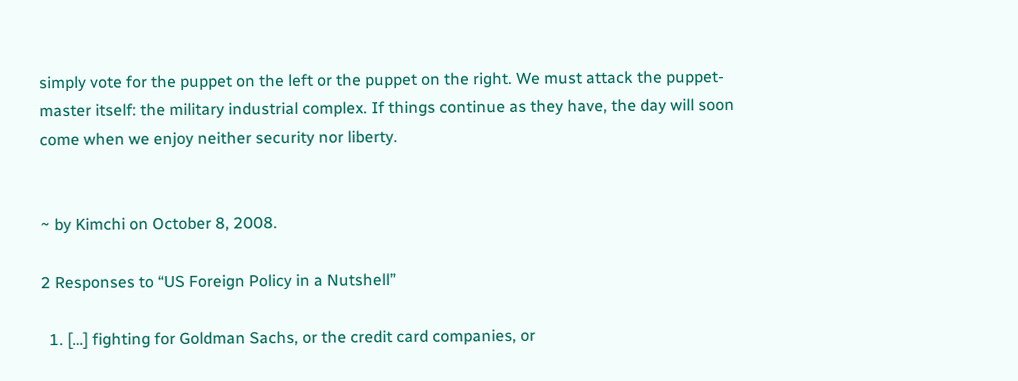simply vote for the puppet on the left or the puppet on the right. We must attack the puppet-master itself: the military industrial complex. If things continue as they have, the day will soon come when we enjoy neither security nor liberty.


~ by Kimchi on October 8, 2008.

2 Responses to “US Foreign Policy in a Nutshell”

  1. […] fighting for Goldman Sachs, or the credit card companies, or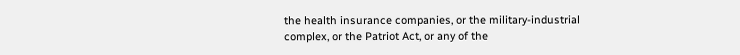the health insurance companies, or the military-industrial complex, or the Patriot Act, or any of the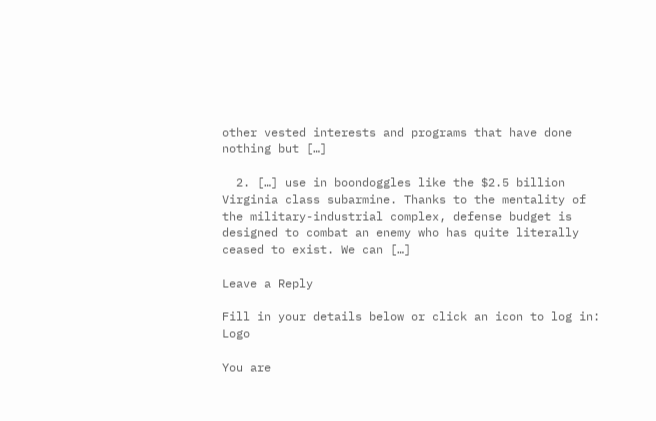other vested interests and programs that have done nothing but […]

  2. […] use in boondoggles like the $2.5 billion Virginia class subarmine. Thanks to the mentality of the military-industrial complex, defense budget is designed to combat an enemy who has quite literally ceased to exist. We can […]

Leave a Reply

Fill in your details below or click an icon to log in: Logo

You are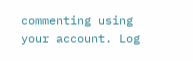commenting using your account. Log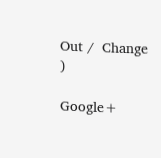Out /  Change )

Google+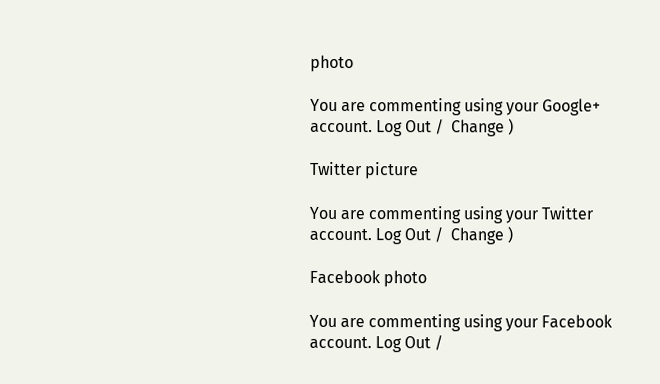photo

You are commenting using your Google+ account. Log Out /  Change )

Twitter picture

You are commenting using your Twitter account. Log Out /  Change )

Facebook photo

You are commenting using your Facebook account. Log Out /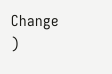Change )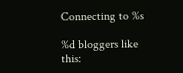Connecting to %s

%d bloggers like this: